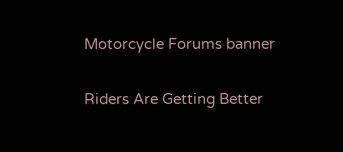Motorcycle Forums banner

Riders Are Getting Better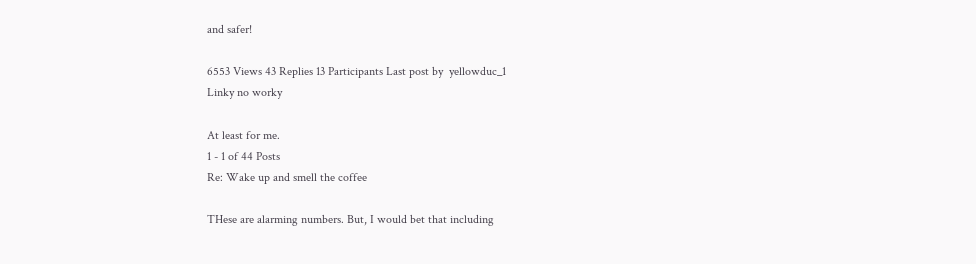and safer!

6553 Views 43 Replies 13 Participants Last post by  yellowduc_1
Linky no worky

At least for me.
1 - 1 of 44 Posts
Re: Wake up and smell the coffee

THese are alarming numbers. But, I would bet that including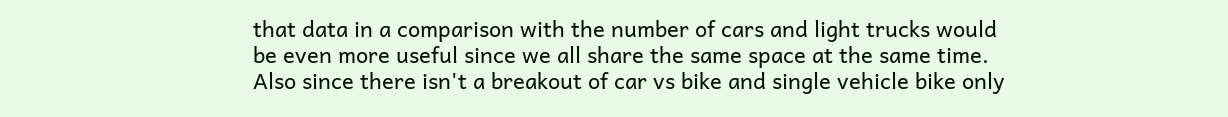that data in a comparison with the number of cars and light trucks would be even more useful since we all share the same space at the same time. Also since there isn't a breakout of car vs bike and single vehicle bike only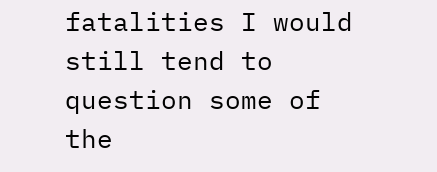fatalities I would still tend to question some of the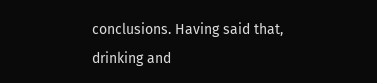conclusions. Having said that, drinking and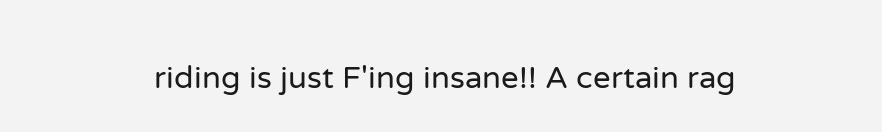riding is just F'ing insane!! A certain rag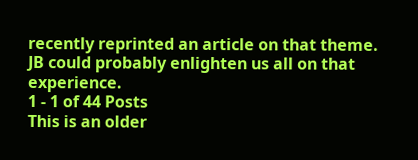recently reprinted an article on that theme. JB could probably enlighten us all on that experience.
1 - 1 of 44 Posts
This is an older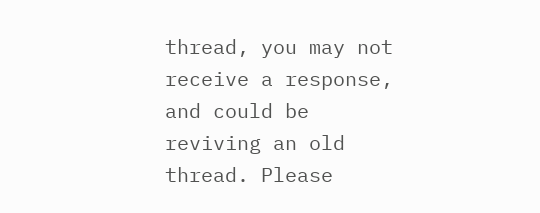thread, you may not receive a response, and could be reviving an old thread. Please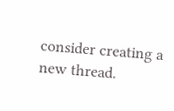consider creating a new thread.